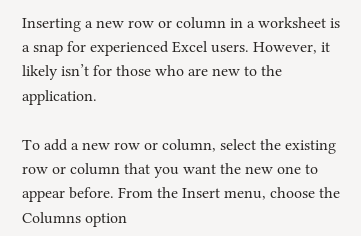Inserting a new row or column in a worksheet is a snap for experienced Excel users. However, it likely isn’t for those who are new to the application.

To add a new row or column, select the existing row or column that you want the new one to appear before. From the Insert menu, choose the Columns option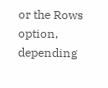or the Rows option, depending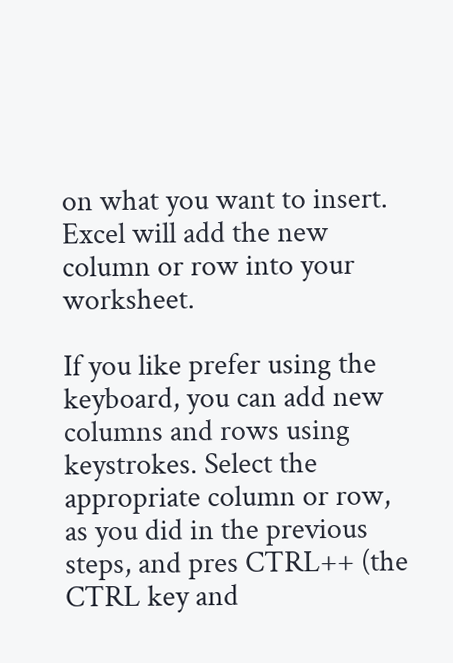on what you want to insert. Excel will add the new column or row into your worksheet.

If you like prefer using the keyboard, you can add new columns and rows using keystrokes. Select the appropriate column or row, as you did in the previous steps, and pres CTRL++ (the CTRL key and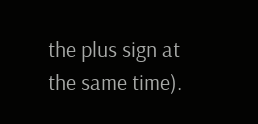the plus sign at the same time).